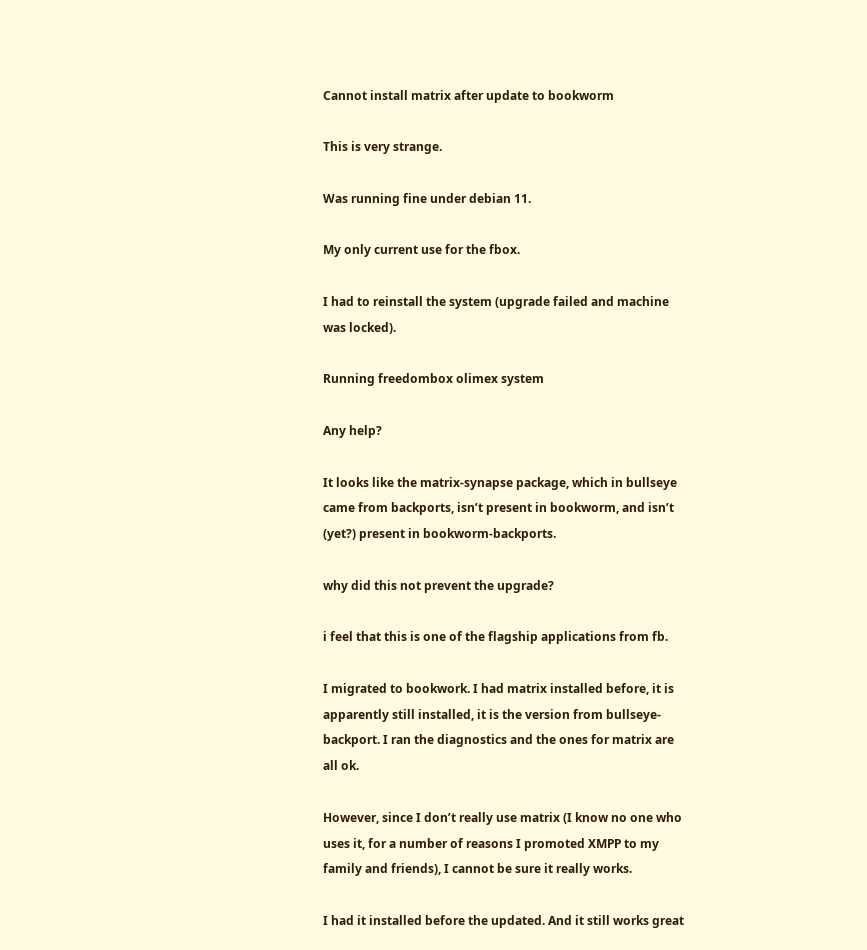Cannot install matrix after update to bookworm

This is very strange.

Was running fine under debian 11.

My only current use for the fbox.

I had to reinstall the system (upgrade failed and machine was locked).

Running freedombox olimex system

Any help?

It looks like the matrix-synapse package, which in bullseye came from backports, isn’t present in bookworm, and isn’t (yet?) present in bookworm-backports.

why did this not prevent the upgrade?

i feel that this is one of the flagship applications from fb.

I migrated to bookwork. I had matrix installed before, it is apparently still installed, it is the version from bullseye-backport. I ran the diagnostics and the ones for matrix are all ok.

However, since I don’t really use matrix (I know no one who uses it, for a number of reasons I promoted XMPP to my family and friends), I cannot be sure it really works.

I had it installed before the updated. And it still works great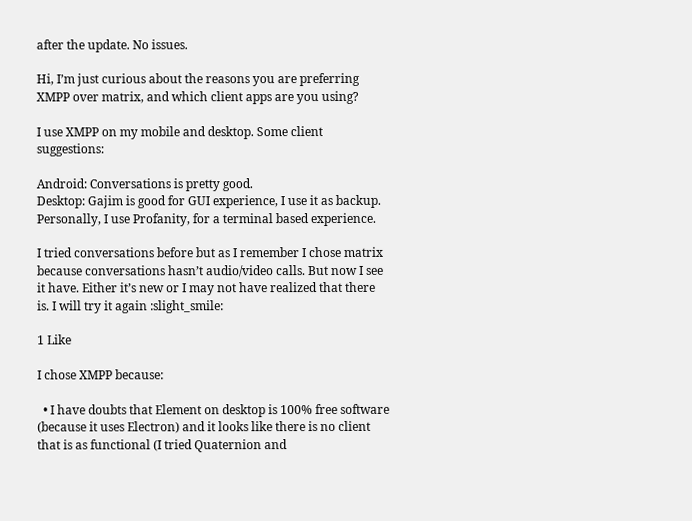after the update. No issues.

Hi, I’m just curious about the reasons you are preferring XMPP over matrix, and which client apps are you using?

I use XMPP on my mobile and desktop. Some client suggestions:

Android: Conversations is pretty good.
Desktop: Gajim is good for GUI experience, I use it as backup. Personally, I use Profanity, for a terminal based experience.

I tried conversations before but as I remember I chose matrix because conversations hasn’t audio/video calls. But now I see it have. Either it’s new or I may not have realized that there is. I will try it again :slight_smile:

1 Like

I chose XMPP because:

  • I have doubts that Element on desktop is 100% free software (because it uses Electron) and it looks like there is no client that is as functional (I tried Quaternion and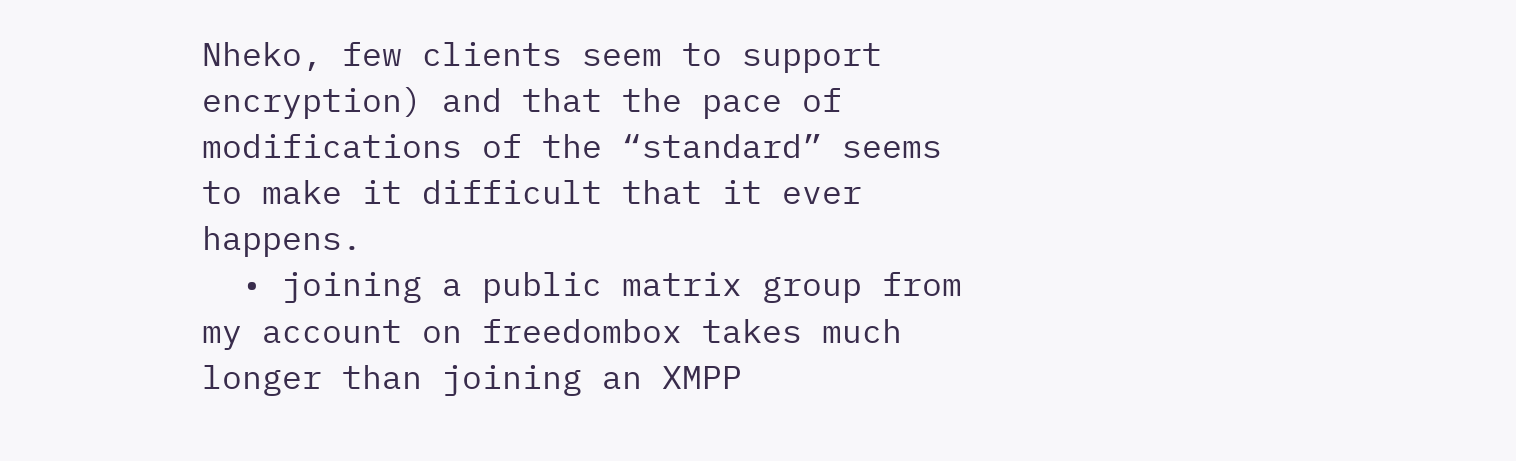Nheko, few clients seem to support encryption) and that the pace of modifications of the “standard” seems to make it difficult that it ever happens.
  • joining a public matrix group from my account on freedombox takes much longer than joining an XMPP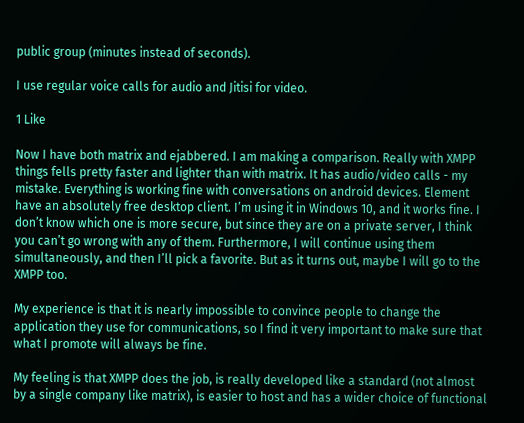public group (minutes instead of seconds).

I use regular voice calls for audio and Jitisi for video.

1 Like

Now I have both matrix and ejabbered. I am making a comparison. Really with XMPP things fells pretty faster and lighter than with matrix. It has audio/video calls - my mistake. Everything is working fine with conversations on android devices. Element have an absolutely free desktop client. I’m using it in Windows 10, and it works fine. I don’t know which one is more secure, but since they are on a private server, I think you can’t go wrong with any of them. Furthermore, I will continue using them simultaneously, and then I’ll pick a favorite. But as it turns out, maybe I will go to the XMPP too.

My experience is that it is nearly impossible to convince people to change the application they use for communications, so I find it very important to make sure that what I promote will always be fine.

My feeling is that XMPP does the job, is really developed like a standard (not almost by a single company like matrix), is easier to host and has a wider choice of functional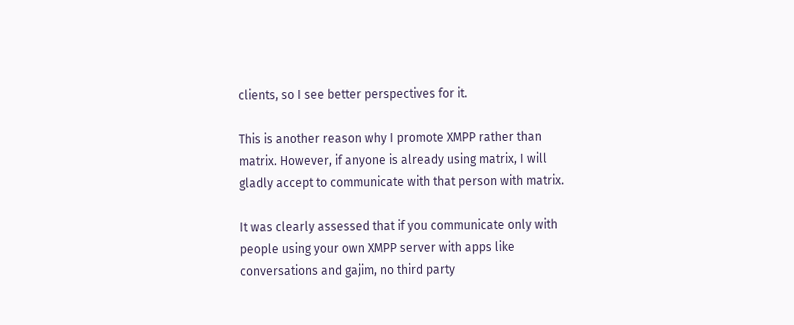clients, so I see better perspectives for it.

This is another reason why I promote XMPP rather than matrix. However, if anyone is already using matrix, I will gladly accept to communicate with that person with matrix.

It was clearly assessed that if you communicate only with people using your own XMPP server with apps like conversations and gajim, no third party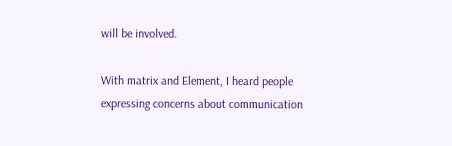will be involved.

With matrix and Element, I heard people expressing concerns about communication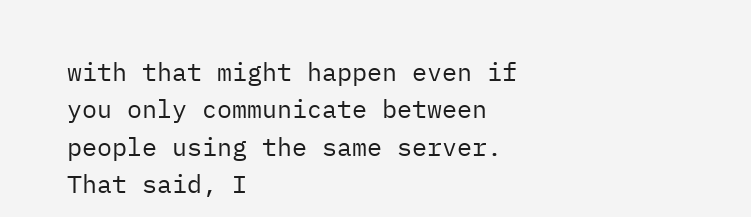with that might happen even if you only communicate between people using the same server. That said, I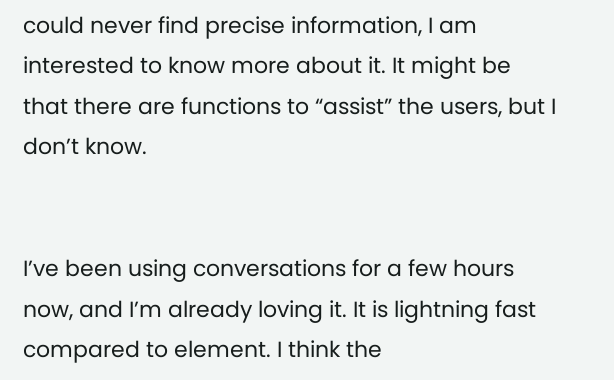could never find precise information, I am interested to know more about it. It might be that there are functions to “assist” the users, but I don’t know.


I’ve been using conversations for a few hours now, and I’m already loving it. It is lightning fast compared to element. I think the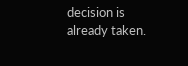decision is already taken.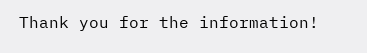Thank you for the information!